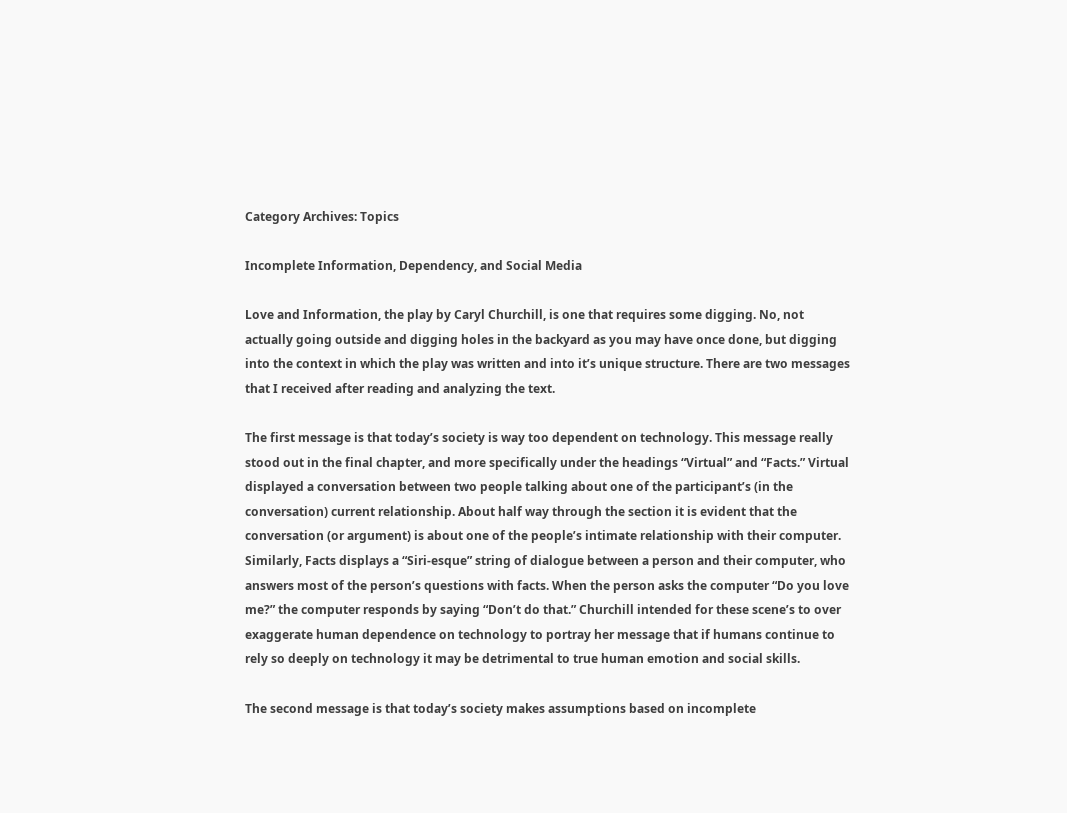Category Archives: Topics

Incomplete Information, Dependency, and Social Media

Love and Information, the play by Caryl Churchill, is one that requires some digging. No, not actually going outside and digging holes in the backyard as you may have once done, but digging into the context in which the play was written and into it’s unique structure. There are two messages that I received after reading and analyzing the text.

The first message is that today’s society is way too dependent on technology. This message really stood out in the final chapter, and more specifically under the headings “Virtual” and “Facts.” Virtual displayed a conversation between two people talking about one of the participant’s (in the conversation) current relationship. About half way through the section it is evident that the conversation (or argument) is about one of the people’s intimate relationship with their computer. Similarly, Facts displays a “Siri-esque” string of dialogue between a person and their computer, who answers most of the person’s questions with facts. When the person asks the computer “Do you love me?” the computer responds by saying “Don’t do that.” Churchill intended for these scene’s to over exaggerate human dependence on technology to portray her message that if humans continue to rely so deeply on technology it may be detrimental to true human emotion and social skills.

The second message is that today’s society makes assumptions based on incomplete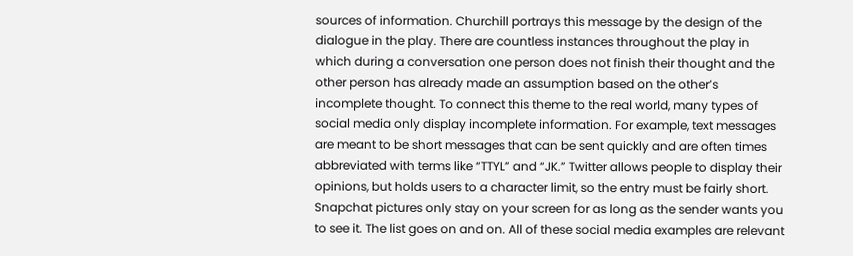sources of information. Churchill portrays this message by the design of the dialogue in the play. There are countless instances throughout the play in which during a conversation one person does not finish their thought and the other person has already made an assumption based on the other’s incomplete thought. To connect this theme to the real world, many types of social media only display incomplete information. For example, text messages are meant to be short messages that can be sent quickly and are often times abbreviated with terms like “TTYL” and “JK.” Twitter allows people to display their opinions, but holds users to a character limit, so the entry must be fairly short. Snapchat pictures only stay on your screen for as long as the sender wants you to see it. The list goes on and on. All of these social media examples are relevant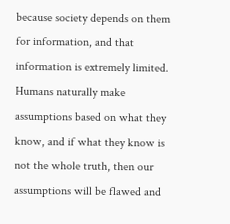because society depends on them for information, and that information is extremely limited. Humans naturally make assumptions based on what they know, and if what they know is not the whole truth, then our assumptions will be flawed and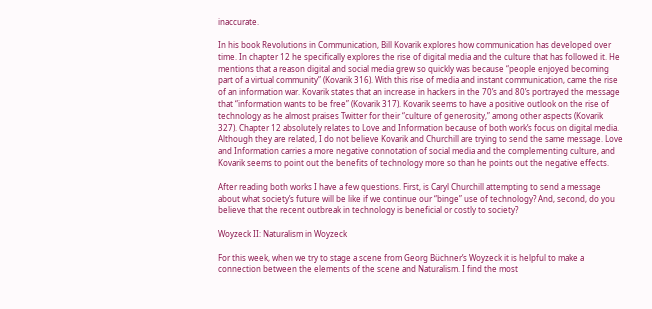inaccurate.

In his book Revolutions in Communication, Bill Kovarik explores how communication has developed over time. In chapter 12 he specifically explores the rise of digital media and the culture that has followed it. He mentions that a reason digital and social media grew so quickly was because “people enjoyed becoming part of a virtual community” (Kovarik 316). With this rise of media and instant communication, came the rise of an information war. Kovarik states that an increase in hackers in the 70’s and 80’s portrayed the message that “information wants to be free” (Kovarik 317). Kovarik seems to have a positive outlook on the rise of technology as he almost praises Twitter for their “culture of generosity,” among other aspects (Kovarik 327). Chapter 12 absolutely relates to Love and Information because of both work’s focus on digital media. Although they are related, I do not believe Kovarik and Churchill are trying to send the same message. Love and Information carries a more negative connotation of social media and the complementing culture, and Kovarik seems to point out the benefits of technology more so than he points out the negative effects.

After reading both works I have a few questions. First, is Caryl Churchill attempting to send a message about what society’s future will be like if we continue our “binge” use of technology? And, second, do you believe that the recent outbreak in technology is beneficial or costly to society?

Woyzeck II: Naturalism in Woyzeck

For this week, when we try to stage a scene from Georg Büchner’s Woyzeck it is helpful to make a connection between the elements of the scene and Naturalism. I find the most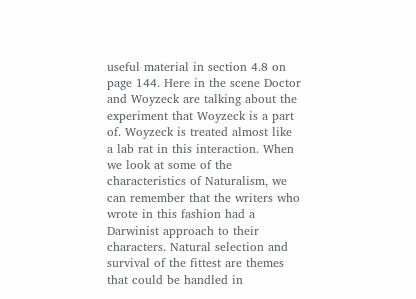useful material in section 4.8 on page 144. Here in the scene Doctor and Woyzeck are talking about the experiment that Woyzeck is a part of. Woyzeck is treated almost like a lab rat in this interaction. When we look at some of the characteristics of Naturalism, we can remember that the writers who wrote in this fashion had a Darwinist approach to their characters. Natural selection and survival of the fittest are themes that could be handled in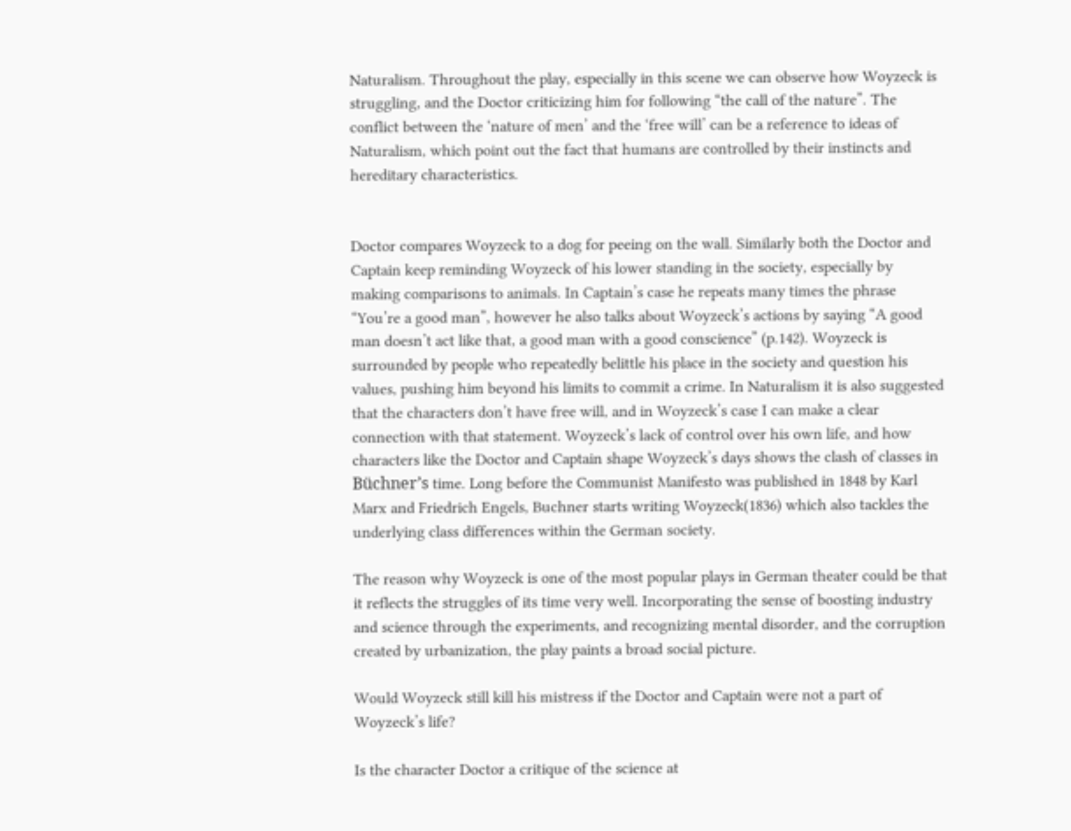Naturalism. Throughout the play, especially in this scene we can observe how Woyzeck is struggling, and the Doctor criticizing him for following “the call of the nature”. The conflict between the ‘nature of men’ and the ‘free will’ can be a reference to ideas of Naturalism, which point out the fact that humans are controlled by their instincts and hereditary characteristics.


Doctor compares Woyzeck to a dog for peeing on the wall. Similarly both the Doctor and Captain keep reminding Woyzeck of his lower standing in the society, especially by making comparisons to animals. In Captain’s case he repeats many times the phrase “You’re a good man”, however he also talks about Woyzeck’s actions by saying “A good man doesn’t act like that, a good man with a good conscience” (p.142). Woyzeck is surrounded by people who repeatedly belittle his place in the society and question his values, pushing him beyond his limits to commit a crime. In Naturalism it is also suggested that the characters don’t have free will, and in Woyzeck’s case I can make a clear connection with that statement. Woyzeck’s lack of control over his own life, and how characters like the Doctor and Captain shape Woyzeck’s days shows the clash of classes in Büchner’s time. Long before the Communist Manifesto was published in 1848 by Karl Marx and Friedrich Engels, Buchner starts writing Woyzeck(1836) which also tackles the underlying class differences within the German society.

The reason why Woyzeck is one of the most popular plays in German theater could be that it reflects the struggles of its time very well. Incorporating the sense of boosting industry and science through the experiments, and recognizing mental disorder, and the corruption created by urbanization, the play paints a broad social picture.

Would Woyzeck still kill his mistress if the Doctor and Captain were not a part of Woyzeck’s life?

Is the character Doctor a critique of the science at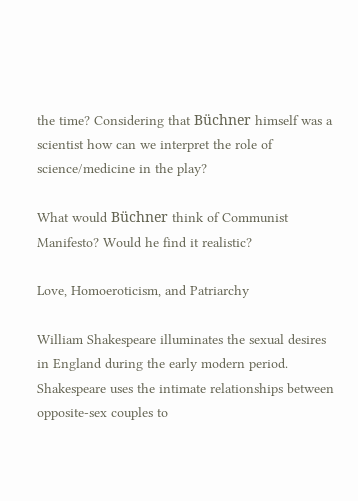the time? Considering that Büchner himself was a scientist how can we interpret the role of science/medicine in the play?

What would Büchner think of Communist Manifesto? Would he find it realistic?

Love, Homoeroticism, and Patriarchy

William Shakespeare illuminates the sexual desires in England during the early modern period. Shakespeare uses the intimate relationships between opposite-sex couples to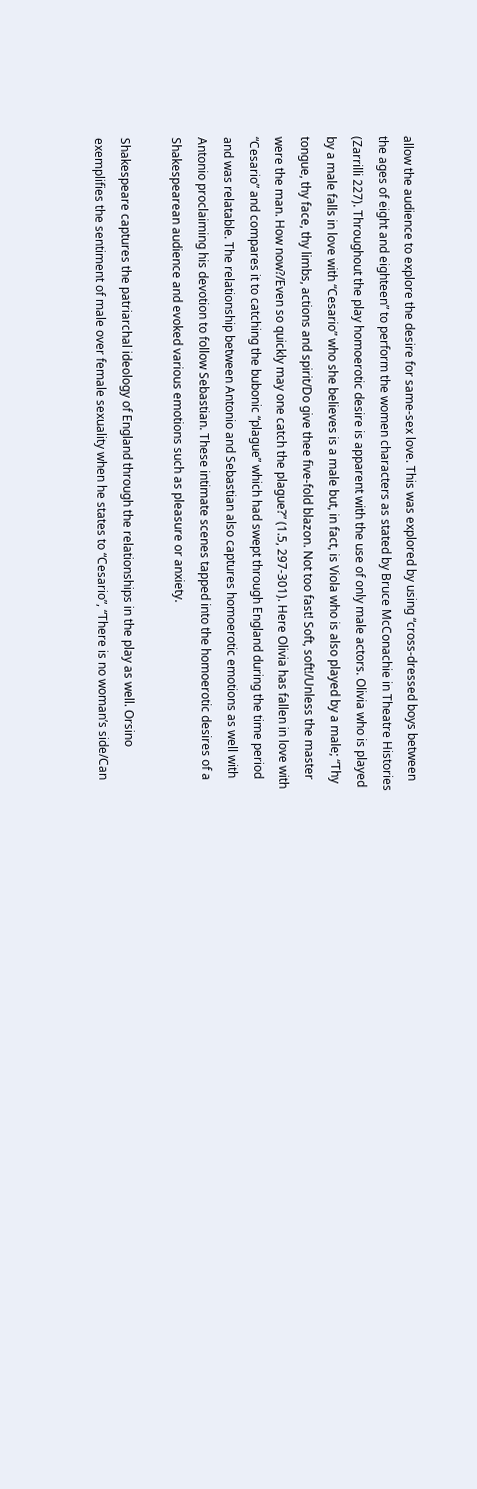allow the audience to explore the desire for same-sex love. This was explored by using “cross-dressed boys between the ages of eight and eighteen” to perform the women characters as stated by Bruce McConachie in Theatre Histories (Zarrilli 227). Throughout the play homoerotic desire is apparent with the use of only male actors. Olivia who is played by a male falls in love with “Cesario” who she believes is a male but, in fact, is Viola who is also played by a male; “Thy tongue, thy face, thy limbs, actions and spirit/Do give thee five-fold blazon. Not too fast! Soft, soft!/Unless the master were the man. How now?/Even so quickly may one catch the plague?” (1.5, 297-301). Here Olivia has fallen in love with “Cesario” and compares it to catching the bubonic “plague” which had swept through England during the time period and was relatable. The relationship between Antonio and Sebastian also captures homoerotic emotions as well with Antonio proclaiming his devotion to follow Sebastian. These intimate scenes tapped into the homoerotic desires of a Shakespearean audience and evoked various emotions such as pleasure or anxiety.

Shakespeare captures the patriarchal ideology of England through the relationships in the play as well. Orsino exemplifies the sentiment of male over female sexuality when he states to “Cesario”, “There is no woman’s side/Can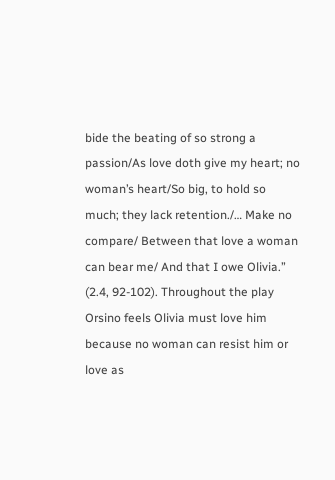bide the beating of so strong a passion/As love doth give my heart; no woman’s heart/So big, to hold so much; they lack retention./… Make no compare/ Between that love a woman can bear me/ And that I owe Olivia.” (2.4, 92-102). Throughout the play Orsino feels Olivia must love him because no woman can resist him or love as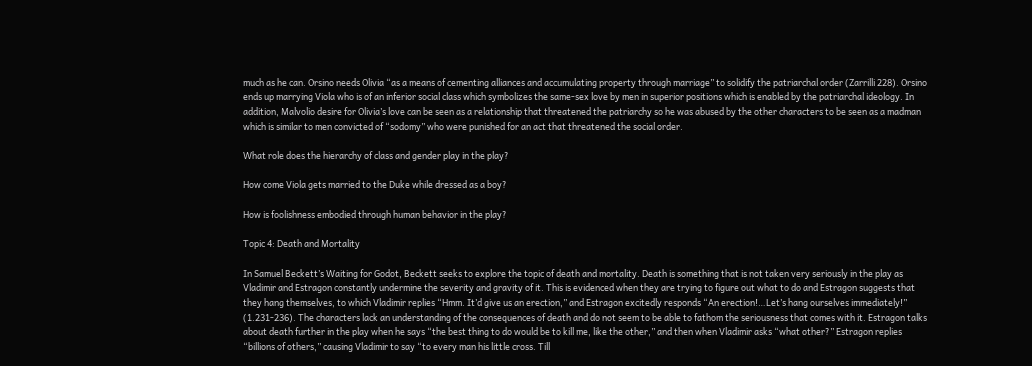much as he can. Orsino needs Olivia “as a means of cementing alliances and accumulating property through marriage” to solidify the patriarchal order (Zarrilli 228). Orsino ends up marrying Viola who is of an inferior social class which symbolizes the same-sex love by men in superior positions which is enabled by the patriarchal ideology. In addition, Malvolio desire for Olivia’s love can be seen as a relationship that threatened the patriarchy so he was abused by the other characters to be seen as a madman which is similar to men convicted of “sodomy” who were punished for an act that threatened the social order.

What role does the hierarchy of class and gender play in the play?

How come Viola gets married to the Duke while dressed as a boy?

How is foolishness embodied through human behavior in the play?

Topic 4: Death and Mortality

In Samuel Beckett’s Waiting for Godot, Beckett seeks to explore the topic of death and mortality. Death is something that is not taken very seriously in the play as Vladimir and Estragon constantly undermine the severity and gravity of it. This is evidenced when they are trying to figure out what to do and Estragon suggests that they hang themselves, to which Vladimir replies “Hmm. It’d give us an erection,” and Estragon excitedly responds “An erection!…Let’s hang ourselves immediately!” (1.231-236). The characters lack an understanding of the consequences of death and do not seem to be able to fathom the seriousness that comes with it. Estragon talks about death further in the play when he says “the best thing to do would be to kill me, like the other,” and then when Vladimir asks “what other?” Estragon replies “billions of others,” causing Vladimir to say “to every man his little cross. Till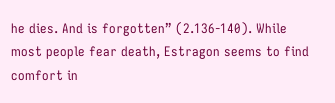he dies. And is forgotten” (2.136-140). While most people fear death, Estragon seems to find comfort in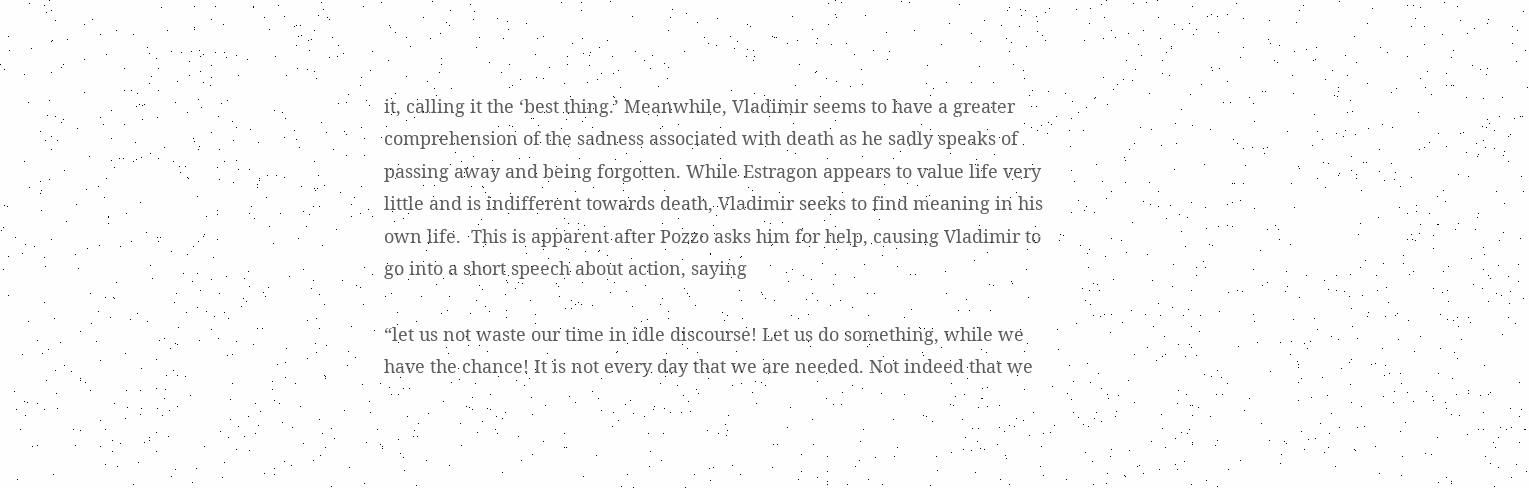it, calling it the ‘best thing.’ Meanwhile, Vladimir seems to have a greater comprehension of the sadness associated with death as he sadly speaks of passing away and being forgotten. While Estragon appears to value life very little and is indifferent towards death, Vladimir seeks to find meaning in his own life.  This is apparent after Pozzo asks him for help, causing Vladimir to go into a short speech about action, saying

“let us not waste our time in idle discourse! Let us do something, while we have the chance! It is not every day that we are needed. Not indeed that we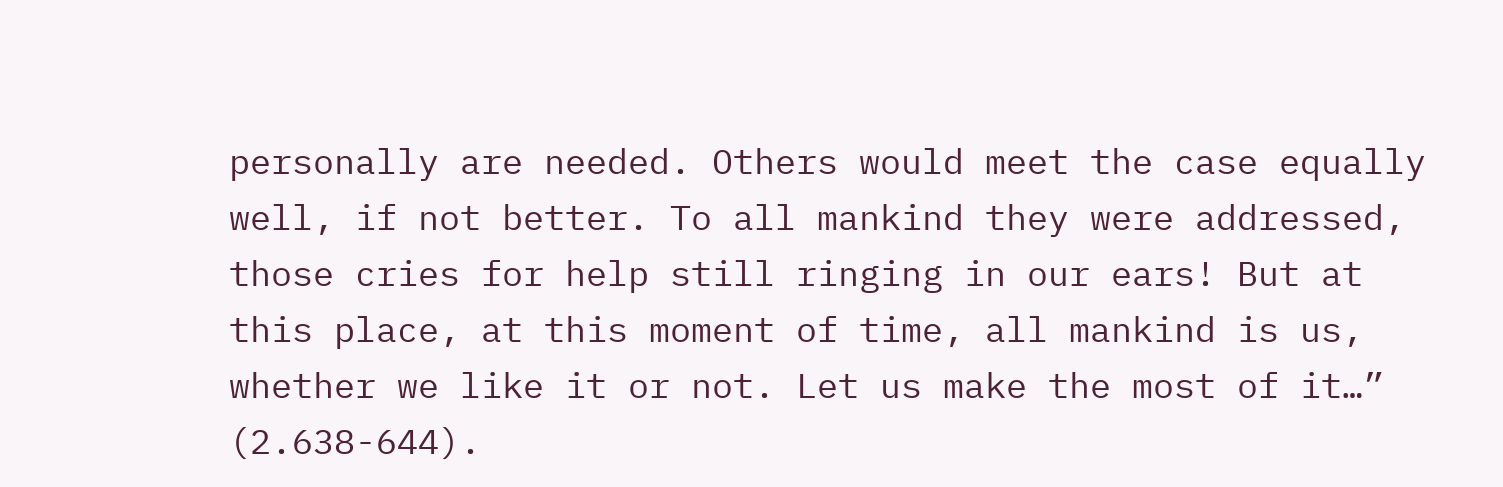personally are needed. Others would meet the case equally well, if not better. To all mankind they were addressed, those cries for help still ringing in our ears! But at this place, at this moment of time, all mankind is us, whether we like it or not. Let us make the most of it…” (2.638-644).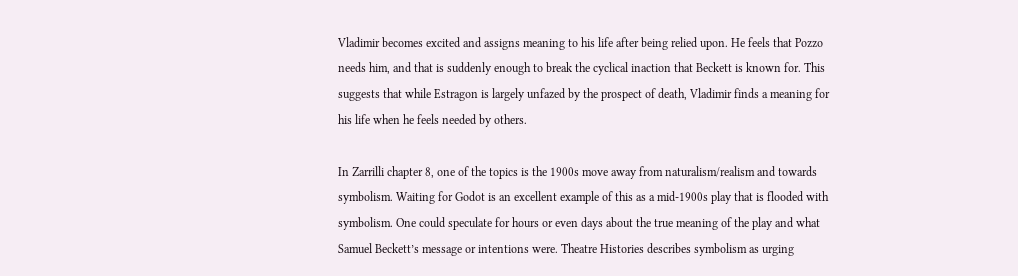Vladimir becomes excited and assigns meaning to his life after being relied upon. He feels that Pozzo needs him, and that is suddenly enough to break the cyclical inaction that Beckett is known for. This suggests that while Estragon is largely unfazed by the prospect of death, Vladimir finds a meaning for his life when he feels needed by others.

In Zarrilli chapter 8, one of the topics is the 1900s move away from naturalism/realism and towards symbolism. Waiting for Godot is an excellent example of this as a mid-1900s play that is flooded with symbolism. One could speculate for hours or even days about the true meaning of the play and what Samuel Beckett’s message or intentions were. Theatre Histories describes symbolism as urging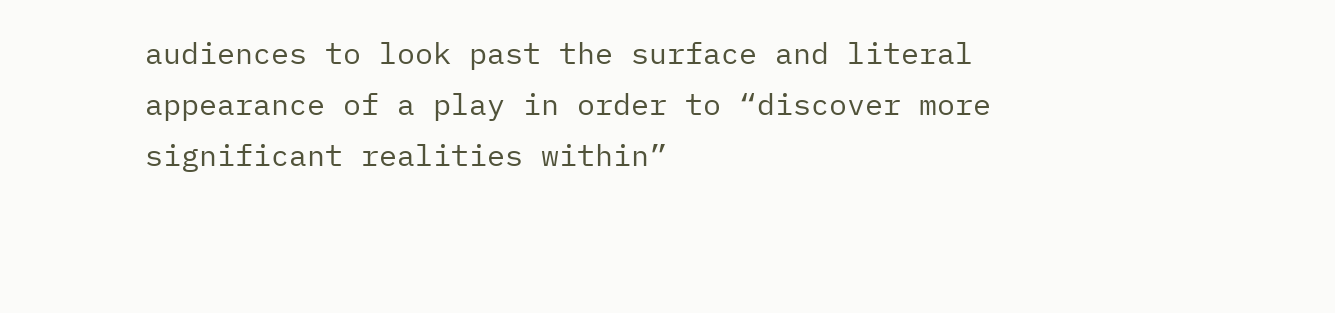audiences to look past the surface and literal appearance of a play in order to “discover more significant realities within”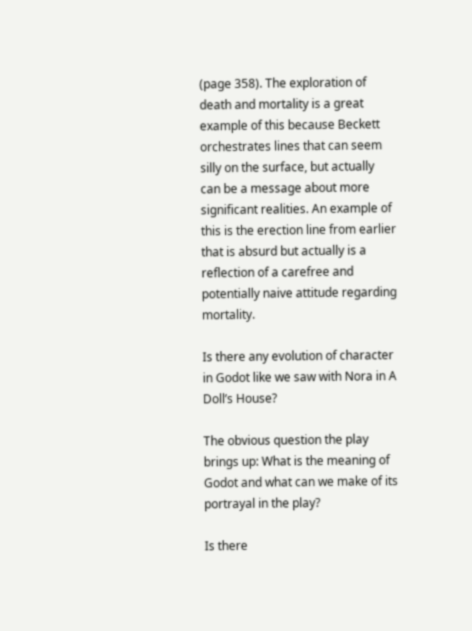(page 358). The exploration of death and mortality is a great example of this because Beckett orchestrates lines that can seem silly on the surface, but actually can be a message about more significant realities. An example of this is the erection line from earlier that is absurd but actually is a reflection of a carefree and potentially naive attitude regarding mortality.

Is there any evolution of character in Godot like we saw with Nora in A Doll’s House?

The obvious question the play brings up: What is the meaning of Godot and what can we make of its portrayal in the play?

Is there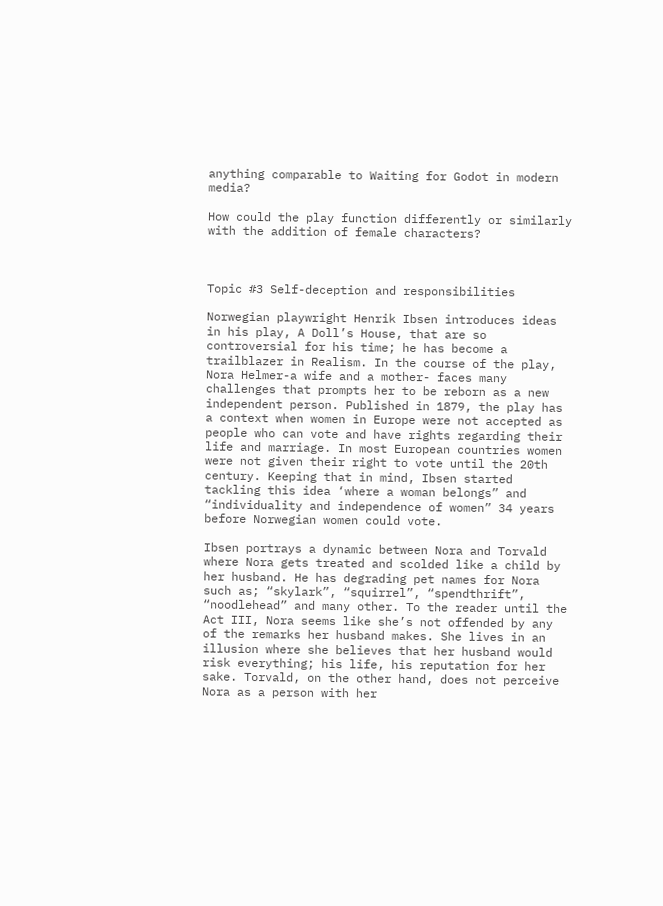anything comparable to Waiting for Godot in modern media?

How could the play function differently or similarly with the addition of female characters?



Topic #3 Self-deception and responsibilities

Norwegian playwright Henrik Ibsen introduces ideas in his play, A Doll’s House, that are so controversial for his time; he has become a trailblazer in Realism. In the course of the play, Nora Helmer-a wife and a mother- faces many challenges that prompts her to be reborn as a new independent person. Published in 1879, the play has a context when women in Europe were not accepted as people who can vote and have rights regarding their life and marriage. In most European countries women were not given their right to vote until the 20th century. Keeping that in mind, Ibsen started tackling this idea ‘where a woman belongs” and “individuality and independence of women” 34 years before Norwegian women could vote.

Ibsen portrays a dynamic between Nora and Torvald where Nora gets treated and scolded like a child by her husband. He has degrading pet names for Nora such as; “skylark”, “squirrel”, “spendthrift”, “noodlehead” and many other. To the reader until the Act III, Nora seems like she’s not offended by any of the remarks her husband makes. She lives in an illusion where she believes that her husband would risk everything; his life, his reputation for her sake. Torvald, on the other hand, does not perceive Nora as a person with her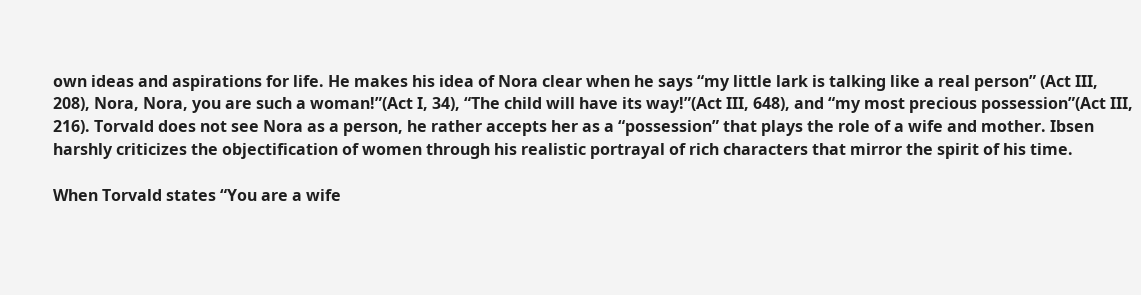own ideas and aspirations for life. He makes his idea of Nora clear when he says “my little lark is talking like a real person” (Act III, 208), Nora, Nora, you are such a woman!”(Act I, 34), “The child will have its way!”(Act III, 648), and “my most precious possession”(Act III, 216). Torvald does not see Nora as a person, he rather accepts her as a “possession” that plays the role of a wife and mother. Ibsen harshly criticizes the objectification of women through his realistic portrayal of rich characters that mirror the spirit of his time.

When Torvald states “You are a wife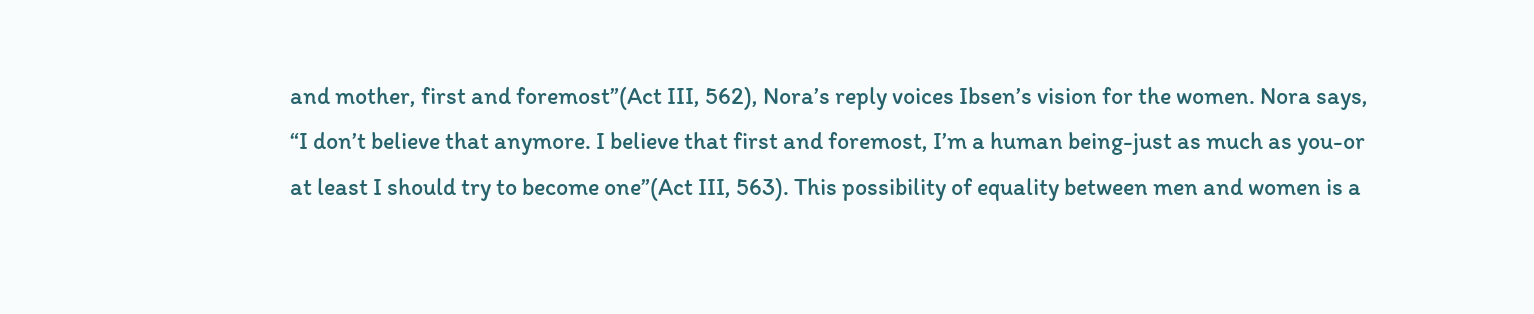and mother, first and foremost”(Act III, 562), Nora’s reply voices Ibsen’s vision for the women. Nora says, “I don’t believe that anymore. I believe that first and foremost, I’m a human being-just as much as you-or at least I should try to become one”(Act III, 563). This possibility of equality between men and women is a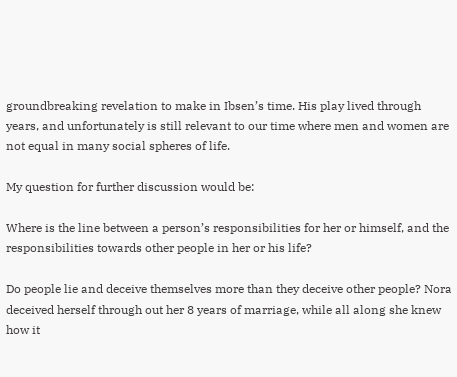groundbreaking revelation to make in Ibsen’s time. His play lived through years, and unfortunately is still relevant to our time where men and women are not equal in many social spheres of life.

My question for further discussion would be:

Where is the line between a person’s responsibilities for her or himself, and the responsibilities towards other people in her or his life?

Do people lie and deceive themselves more than they deceive other people? Nora deceived herself through out her 8 years of marriage, while all along she knew how it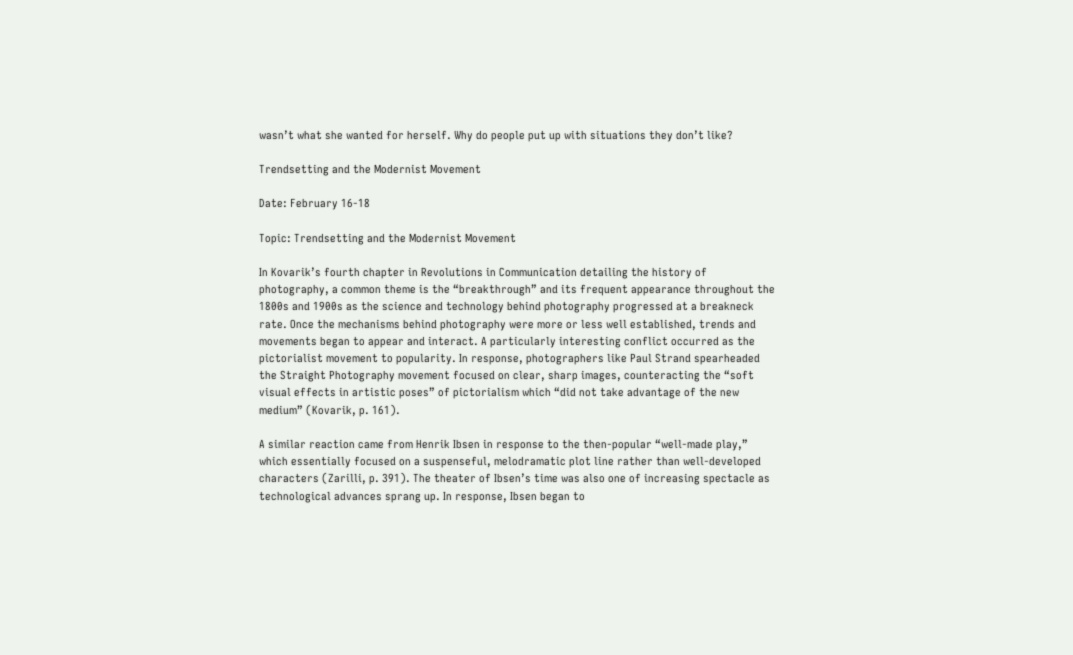wasn’t what she wanted for herself. Why do people put up with situations they don’t like?

Trendsetting and the Modernist Movement

Date: February 16-18

Topic: Trendsetting and the Modernist Movement

In Kovarik’s fourth chapter in Revolutions in Communication detailing the history of photography, a common theme is the “breakthrough” and its frequent appearance throughout the 1800s and 1900s as the science and technology behind photography progressed at a breakneck rate. Once the mechanisms behind photography were more or less well established, trends and movements began to appear and interact. A particularly interesting conflict occurred as the pictorialist movement to popularity. In response, photographers like Paul Strand spearheaded the Straight Photography movement focused on clear, sharp images, counteracting the “soft visual effects in artistic poses” of pictorialism which “did not take advantage of the new medium” (Kovarik, p. 161).

A similar reaction came from Henrik Ibsen in response to the then-popular “well-made play,” which essentially focused on a suspenseful, melodramatic plot line rather than well-developed characters (Zarilli, p. 391). The theater of Ibsen’s time was also one of increasing spectacle as technological advances sprang up. In response, Ibsen began to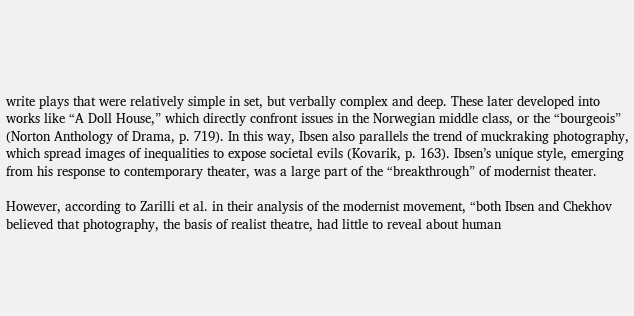write plays that were relatively simple in set, but verbally complex and deep. These later developed into works like “A Doll House,” which directly confront issues in the Norwegian middle class, or the “bourgeois” (Norton Anthology of Drama, p. 719). In this way, Ibsen also parallels the trend of muckraking photography, which spread images of inequalities to expose societal evils (Kovarik, p. 163). Ibsen’s unique style, emerging from his response to contemporary theater, was a large part of the “breakthrough” of modernist theater.

However, according to Zarilli et al. in their analysis of the modernist movement, “both Ibsen and Chekhov believed that photography, the basis of realist theatre, had little to reveal about human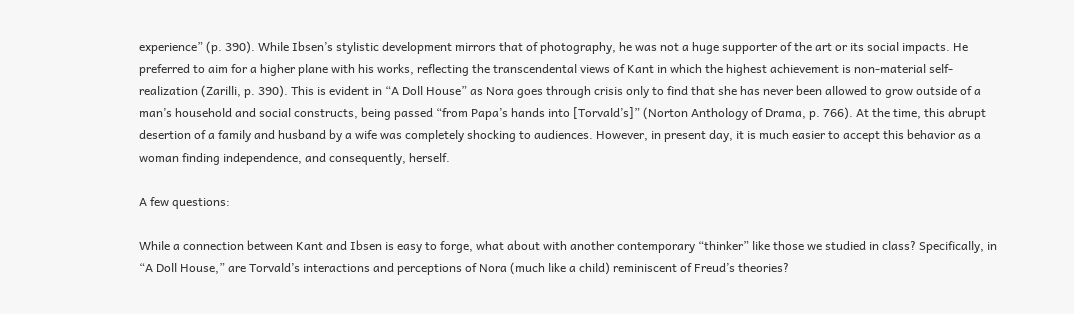experience” (p. 390). While Ibsen’s stylistic development mirrors that of photography, he was not a huge supporter of the art or its social impacts. He preferred to aim for a higher plane with his works, reflecting the transcendental views of Kant in which the highest achievement is non-material self-realization (Zarilli, p. 390). This is evident in “A Doll House” as Nora goes through crisis only to find that she has never been allowed to grow outside of a man’s household and social constructs, being passed “from Papa’s hands into [Torvald’s]” (Norton Anthology of Drama, p. 766). At the time, this abrupt desertion of a family and husband by a wife was completely shocking to audiences. However, in present day, it is much easier to accept this behavior as a woman finding independence, and consequently, herself.

A few questions:

While a connection between Kant and Ibsen is easy to forge, what about with another contemporary “thinker” like those we studied in class? Specifically, in “A Doll House,” are Torvald’s interactions and perceptions of Nora (much like a child) reminiscent of Freud’s theories?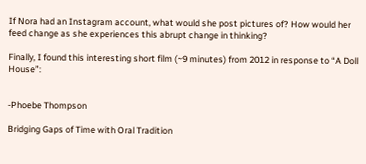If Nora had an Instagram account, what would she post pictures of? How would her feed change as she experiences this abrupt change in thinking?

Finally, I found this interesting short film (~9 minutes) from 2012 in response to “A Doll House”:


-Phoebe Thompson

Bridging Gaps of Time with Oral Tradition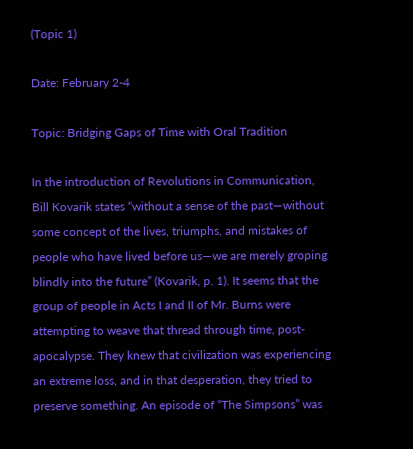(Topic 1)

Date: February 2-4

Topic: Bridging Gaps of Time with Oral Tradition

In the introduction of Revolutions in Communication, Bill Kovarik states “without a sense of the past—without some concept of the lives, triumphs, and mistakes of people who have lived before us—we are merely groping blindly into the future” (Kovarik, p. 1). It seems that the group of people in Acts I and II of Mr. Burns were attempting to weave that thread through time, post-apocalypse. They knew that civilization was experiencing an extreme loss, and in that desperation, they tried to preserve something. An episode of “The Simpsons” was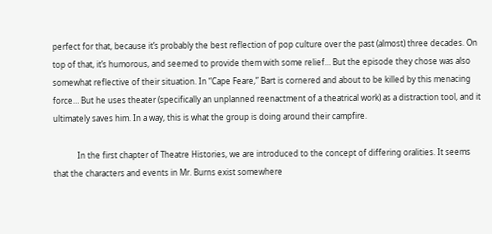perfect for that, because it’s probably the best reflection of pop culture over the past (almost) three decades. On top of that, it’s humorous, and seemed to provide them with some relief… But the episode they chose was also somewhat reflective of their situation. In “Cape Feare,” Bart is cornered and about to be killed by this menacing force… But he uses theater (specifically an unplanned reenactment of a theatrical work) as a distraction tool, and it ultimately saves him. In a way, this is what the group is doing around their campfire.

            In the first chapter of Theatre Histories, we are introduced to the concept of differing oralities. It seems that the characters and events in Mr. Burns exist somewhere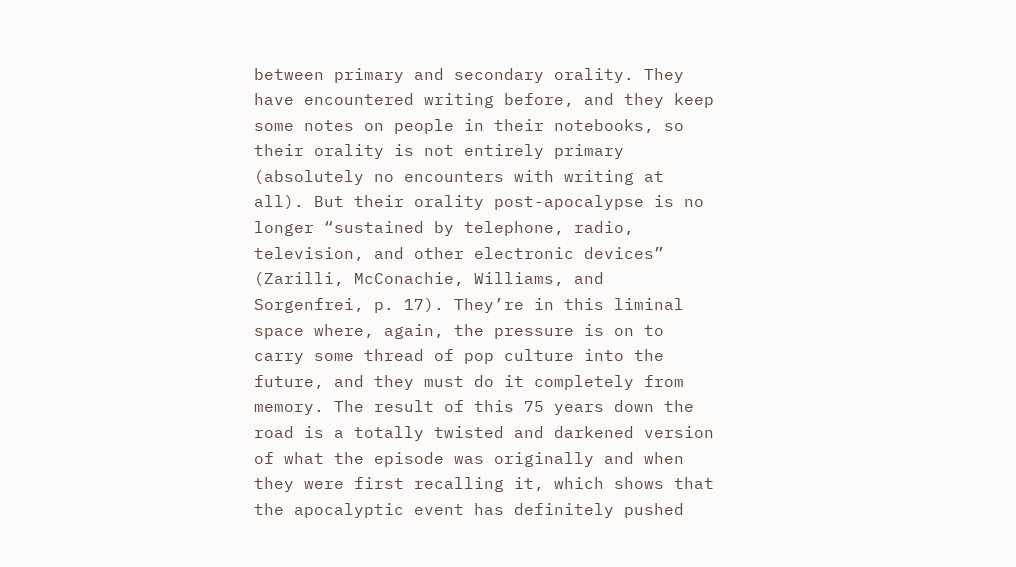between primary and secondary orality. They have encountered writing before, and they keep some notes on people in their notebooks, so their orality is not entirely primary (absolutely no encounters with writing at all). But their orality post-apocalypse is no longer “sustained by telephone, radio, television, and other electronic devices” (Zarilli, McConachie, Williams, and Sorgenfrei, p. 17). They’re in this liminal space where, again, the pressure is on to carry some thread of pop culture into the future, and they must do it completely from memory. The result of this 75 years down the road is a totally twisted and darkened version of what the episode was originally and when they were first recalling it, which shows that the apocalyptic event has definitely pushed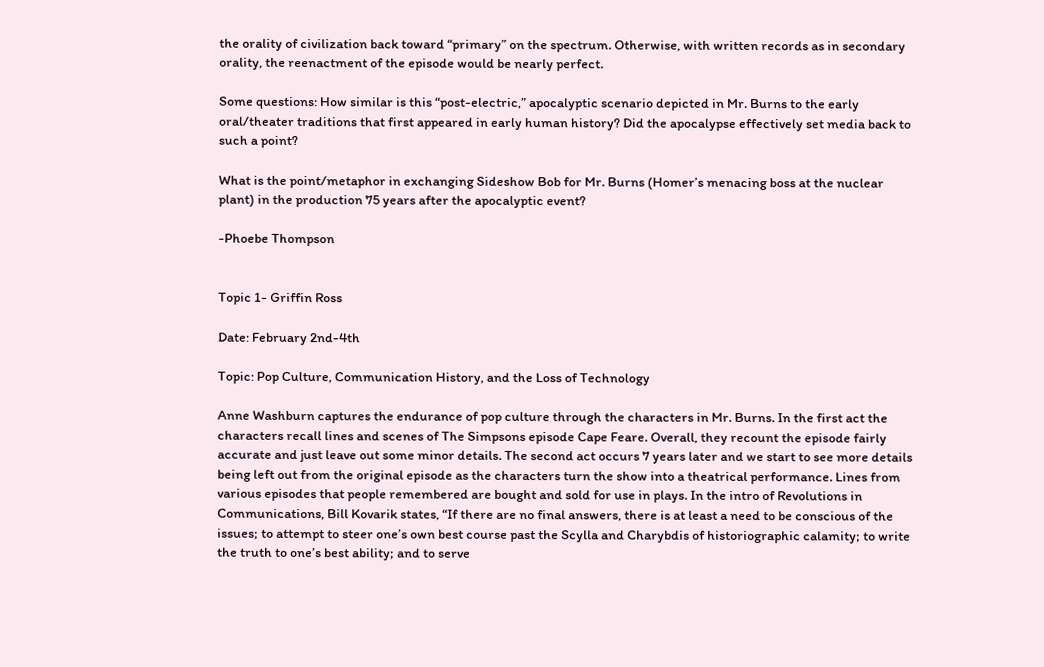the orality of civilization back toward “primary” on the spectrum. Otherwise, with written records as in secondary orality, the reenactment of the episode would be nearly perfect.

Some questions: How similar is this “post-electric,” apocalyptic scenario depicted in Mr. Burns to the early oral/theater traditions that first appeared in early human history? Did the apocalypse effectively set media back to such a point?

What is the point/metaphor in exchanging Sideshow Bob for Mr. Burns (Homer’s menacing boss at the nuclear plant) in the production 75 years after the apocalyptic event?

-Phoebe Thompson


Topic 1- Griffin Ross

Date: February 2nd-4th

Topic: Pop Culture, Communication History, and the Loss of Technology

Anne Washburn captures the endurance of pop culture through the characters in Mr. Burns. In the first act the characters recall lines and scenes of The Simpsons episode Cape Feare. Overall, they recount the episode fairly accurate and just leave out some minor details. The second act occurs 7 years later and we start to see more details being left out from the original episode as the characters turn the show into a theatrical performance. Lines from various episodes that people remembered are bought and sold for use in plays. In the intro of Revolutions in Communications, Bill Kovarik states, “If there are no final answers, there is at least a need to be conscious of the issues; to attempt to steer one’s own best course past the Scylla and Charybdis of historiographic calamity; to write the truth to one’s best ability; and to serve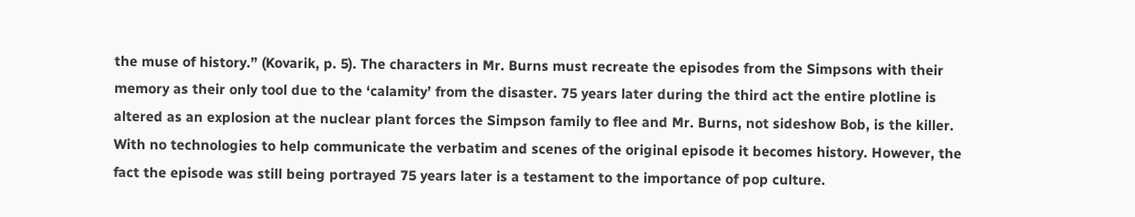the muse of history.” (Kovarik, p. 5). The characters in Mr. Burns must recreate the episodes from the Simpsons with their memory as their only tool due to the ‘calamity’ from the disaster. 75 years later during the third act the entire plotline is altered as an explosion at the nuclear plant forces the Simpson family to flee and Mr. Burns, not sideshow Bob, is the killer. With no technologies to help communicate the verbatim and scenes of the original episode it becomes history. However, the fact the episode was still being portrayed 75 years later is a testament to the importance of pop culture.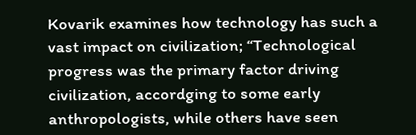Kovarik examines how technology has such a vast impact on civilization; “Technological progress was the primary factor driving civilization, accordging to some early anthropologists, while others have seen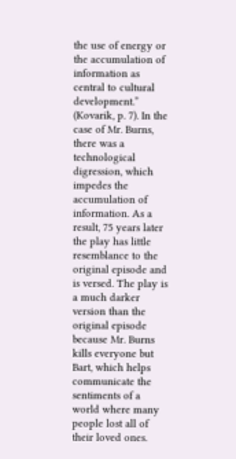the use of energy or the accumulation of information as central to cultural development.” (Kovarik, p. 7). In the case of Mr. Burns, there was a technological digression, which impedes the accumulation of information. As a result, 75 years later the play has little resemblance to the original episode and is versed. The play is a much darker version than the original episode because Mr. Burns kills everyone but Bart, which helps communicate the sentiments of a world where many people lost all of their loved ones.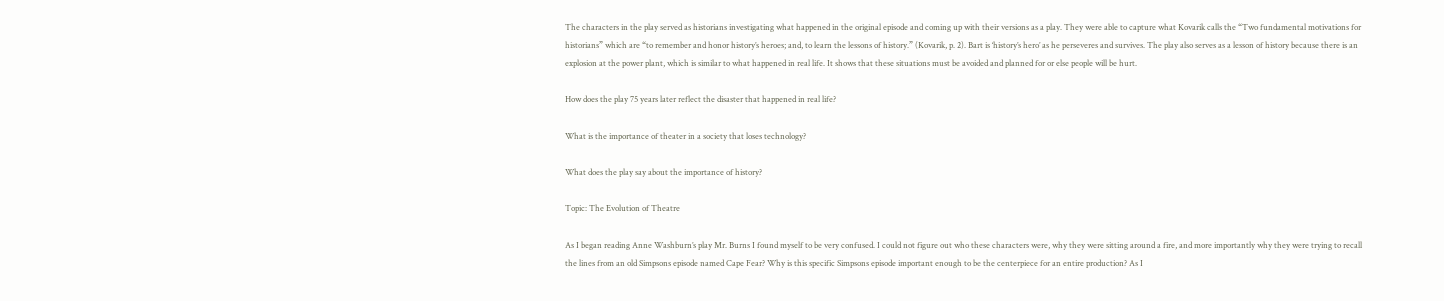The characters in the play served as historians investigating what happened in the original episode and coming up with their versions as a play. They were able to capture what Kovarik calls the “Two fundamental motivations for historians” which are “to remember and honor history’s heroes; and, to learn the lessons of history.” (Kovarik, p. 2). Bart is ‘history’s hero’ as he perseveres and survives. The play also serves as a lesson of history because there is an explosion at the power plant, which is similar to what happened in real life. It shows that these situations must be avoided and planned for or else people will be hurt.

How does the play 75 years later reflect the disaster that happened in real life?

What is the importance of theater in a society that loses technology?

What does the play say about the importance of history?

Topic: The Evolution of Theatre

As I began reading Anne Washburn’s play Mr. Burns I found myself to be very confused. I could not figure out who these characters were, why they were sitting around a fire, and more importantly why they were trying to recall the lines from an old Simpsons episode named Cape Fear? Why is this specific Simpsons episode important enough to be the centerpiece for an entire production? As I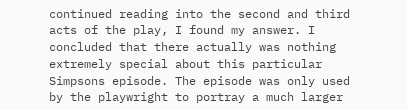continued reading into the second and third acts of the play, I found my answer. I concluded that there actually was nothing extremely special about this particular Simpsons episode. The episode was only used by the playwright to portray a much larger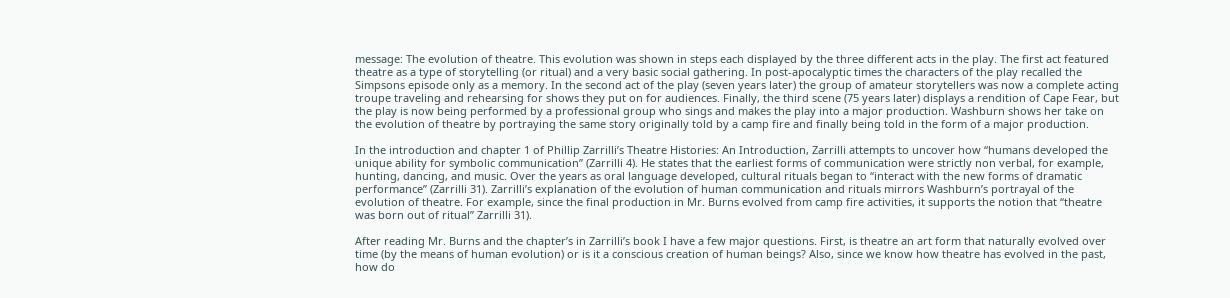message: The evolution of theatre. This evolution was shown in steps each displayed by the three different acts in the play. The first act featured theatre as a type of storytelling (or ritual) and a very basic social gathering. In post-apocalyptic times the characters of the play recalled the Simpsons episode only as a memory. In the second act of the play (seven years later) the group of amateur storytellers was now a complete acting troupe traveling and rehearsing for shows they put on for audiences. Finally, the third scene (75 years later) displays a rendition of Cape Fear, but the play is now being performed by a professional group who sings and makes the play into a major production. Washburn shows her take on the evolution of theatre by portraying the same story originally told by a camp fire and finally being told in the form of a major production.

In the introduction and chapter 1 of Phillip Zarrilli’s Theatre Histories: An Introduction, Zarrilli attempts to uncover how “humans developed the unique ability for symbolic communication” (Zarrilli 4). He states that the earliest forms of communication were strictly non verbal, for example, hunting, dancing, and music. Over the years as oral language developed, cultural rituals began to “interact with the new forms of dramatic performance” (Zarrilli 31). Zarrilli’s explanation of the evolution of human communication and rituals mirrors Washburn’s portrayal of the evolution of theatre. For example, since the final production in Mr. Burns evolved from camp fire activities, it supports the notion that “theatre was born out of ritual” Zarrilli 31).

After reading Mr. Burns and the chapter’s in Zarrilli’s book I have a few major questions. First, is theatre an art form that naturally evolved over time (by the means of human evolution) or is it a conscious creation of human beings? Also, since we know how theatre has evolved in the past, how do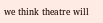we think theatre will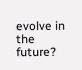evolve in the future?